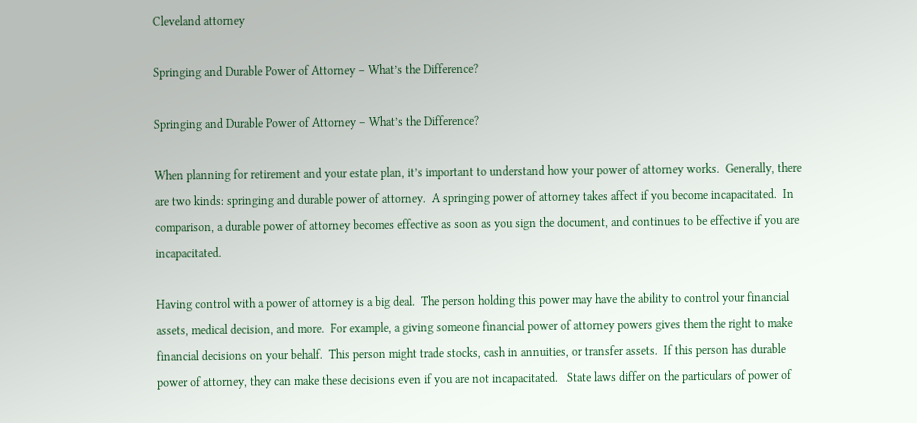Cleveland attorney

Springing and Durable Power of Attorney – What’s the Difference?

Springing and Durable Power of Attorney – What’s the Difference?

When planning for retirement and your estate plan, it’s important to understand how your power of attorney works.  Generally, there are two kinds: springing and durable power of attorney.  A springing power of attorney takes affect if you become incapacitated.  In comparison, a durable power of attorney becomes effective as soon as you sign the document, and continues to be effective if you are incapacitated.

Having control with a power of attorney is a big deal.  The person holding this power may have the ability to control your financial assets, medical decision, and more.  For example, a giving someone financial power of attorney powers gives them the right to make financial decisions on your behalf.  This person might trade stocks, cash in annuities, or transfer assets.  If this person has durable power of attorney, they can make these decisions even if you are not incapacitated.   State laws differ on the particulars of power of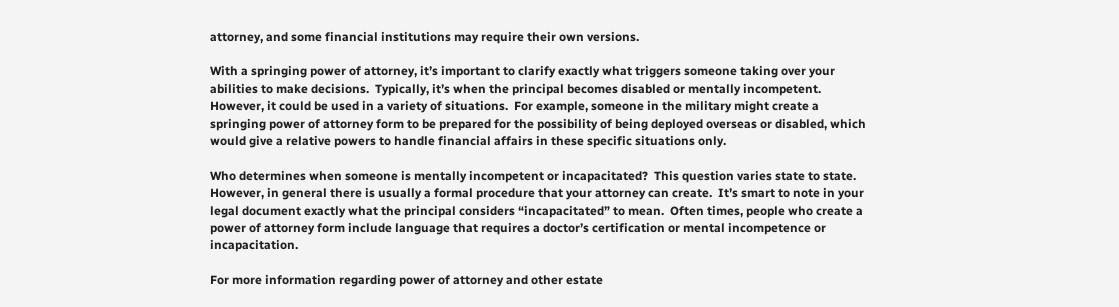attorney, and some financial institutions may require their own versions.

With a springing power of attorney, it’s important to clarify exactly what triggers someone taking over your abilities to make decisions.  Typically, it’s when the principal becomes disabled or mentally incompetent.  However, it could be used in a variety of situations.  For example, someone in the military might create a springing power of attorney form to be prepared for the possibility of being deployed overseas or disabled, which would give a relative powers to handle financial affairs in these specific situations only.

Who determines when someone is mentally incompetent or incapacitated?  This question varies state to state.  However, in general there is usually a formal procedure that your attorney can create.  It’s smart to note in your legal document exactly what the principal considers “incapacitated” to mean.  Often times, people who create a power of attorney form include language that requires a doctor’s certification or mental incompetence or incapacitation.

For more information regarding power of attorney and other estate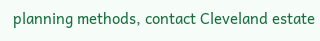planning methods, contact Cleveland estate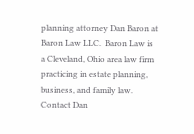planning attorney Dan Baron at Baron Law LLC.  Baron Law is a Cleveland, Ohio area law firm practicing in estate planning, business, and family law.  Contact Dan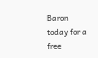Baron today for a free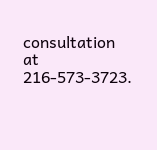consultation at 216-573-3723.